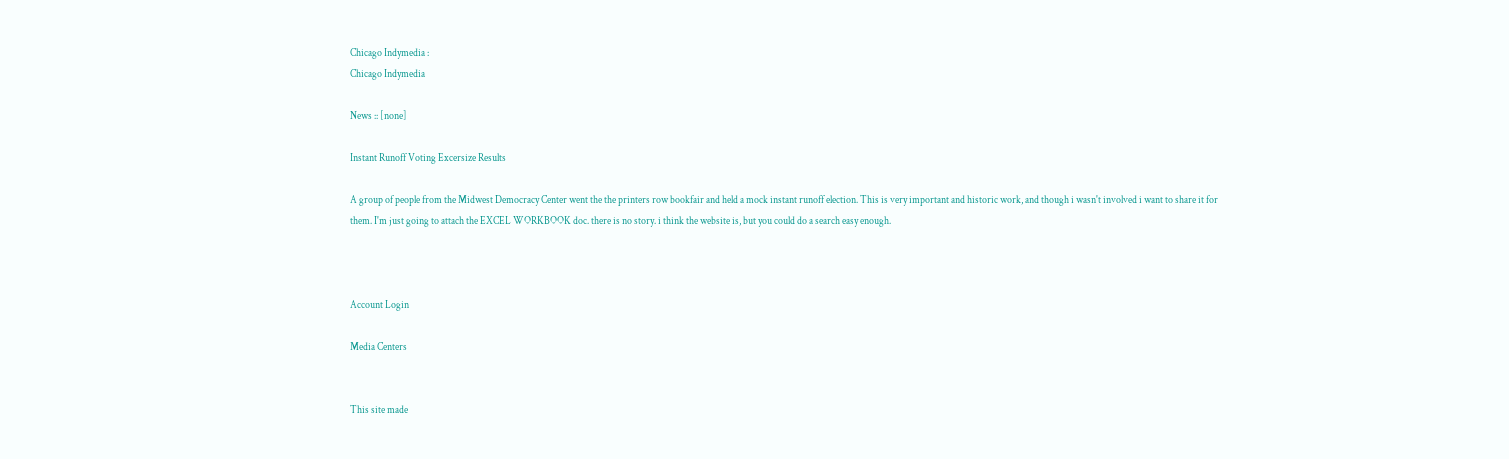Chicago Indymedia :
Chicago Indymedia

News :: [none]

Instant Runoff Voting Excersize Results

A group of people from the Midwest Democracy Center went the the printers row bookfair and held a mock instant runoff election. This is very important and historic work, and though i wasn't involved i want to share it for them. I'm just going to attach the EXCEL WORKBOOK doc. there is no story. i think the website is, but you could do a search easy enough.



Account Login

Media Centers


This site made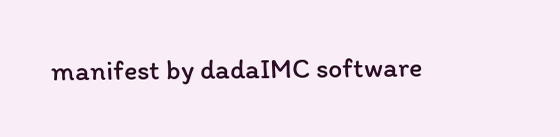manifest by dadaIMC software